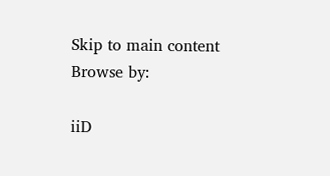Skip to main content
Browse by:

iiD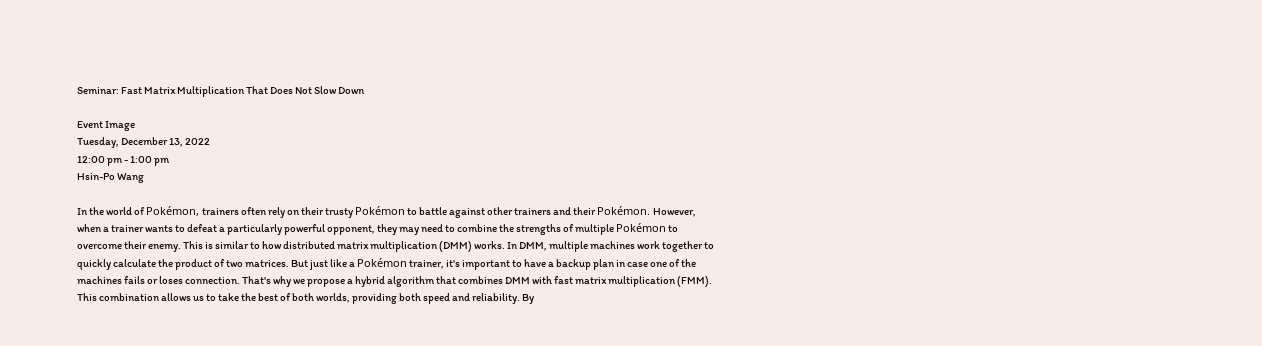Seminar: Fast Matrix Multiplication That Does Not Slow Down

Event Image
Tuesday, December 13, 2022
12:00 pm - 1:00 pm
Hsin-Po Wang

In the world of Pokémon, trainers often rely on their trusty Pokémon to battle against other trainers and their Pokémon. However, when a trainer wants to defeat a particularly powerful opponent, they may need to combine the strengths of multiple Pokémon to overcome their enemy. This is similar to how distributed matrix multiplication (DMM) works. In DMM, multiple machines work together to quickly calculate the product of two matrices. But just like a Pokémon trainer, it's important to have a backup plan in case one of the machines fails or loses connection. That's why we propose a hybrid algorithm that combines DMM with fast matrix multiplication (FMM). This combination allows us to take the best of both worlds, providing both speed and reliability. By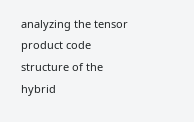analyzing the tensor product code structure of the hybrid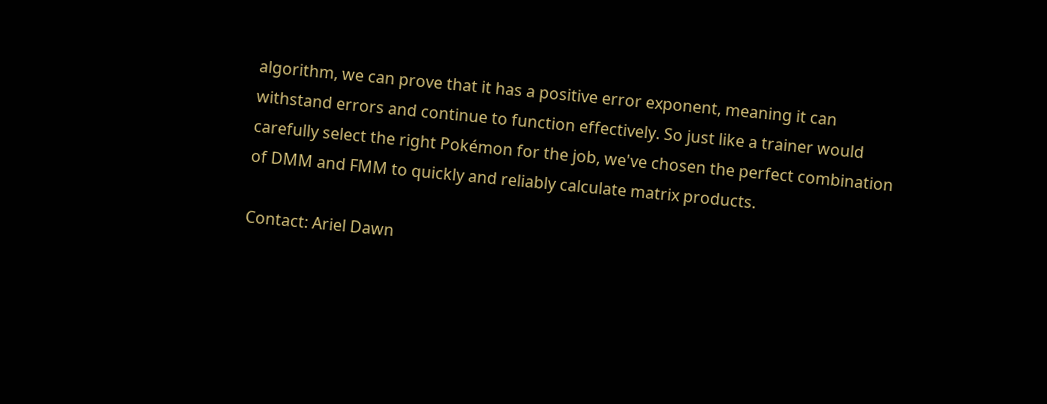algorithm, we can prove that it has a positive error exponent, meaning it can withstand errors and continue to function effectively. So just like a trainer would carefully select the right Pokémon for the job, we've chosen the perfect combination of DMM and FMM to quickly and reliably calculate matrix products.

Contact: Ariel Dawn